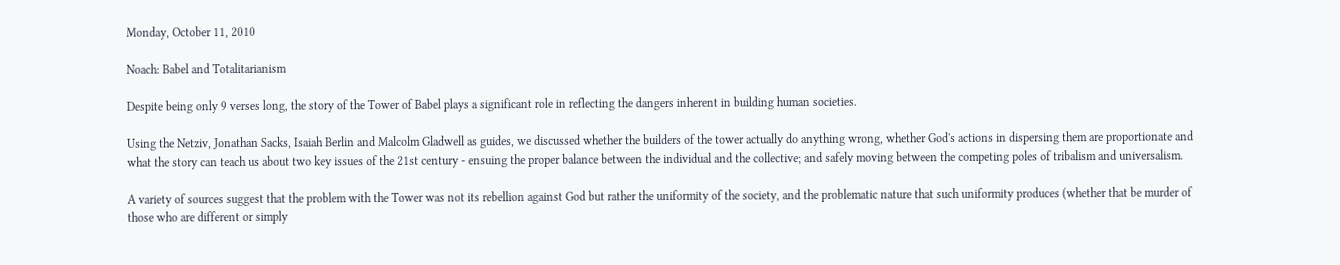Monday, October 11, 2010

Noach: Babel and Totalitarianism

Despite being only 9 verses long, the story of the Tower of Babel plays a significant role in reflecting the dangers inherent in building human societies.

Using the Netziv, Jonathan Sacks, Isaiah Berlin and Malcolm Gladwell as guides, we discussed whether the builders of the tower actually do anything wrong, whether God's actions in dispersing them are proportionate and what the story can teach us about two key issues of the 21st century - ensuing the proper balance between the individual and the collective; and safely moving between the competing poles of tribalism and universalism.

A variety of sources suggest that the problem with the Tower was not its rebellion against God but rather the uniformity of the society, and the problematic nature that such uniformity produces (whether that be murder of those who are different or simply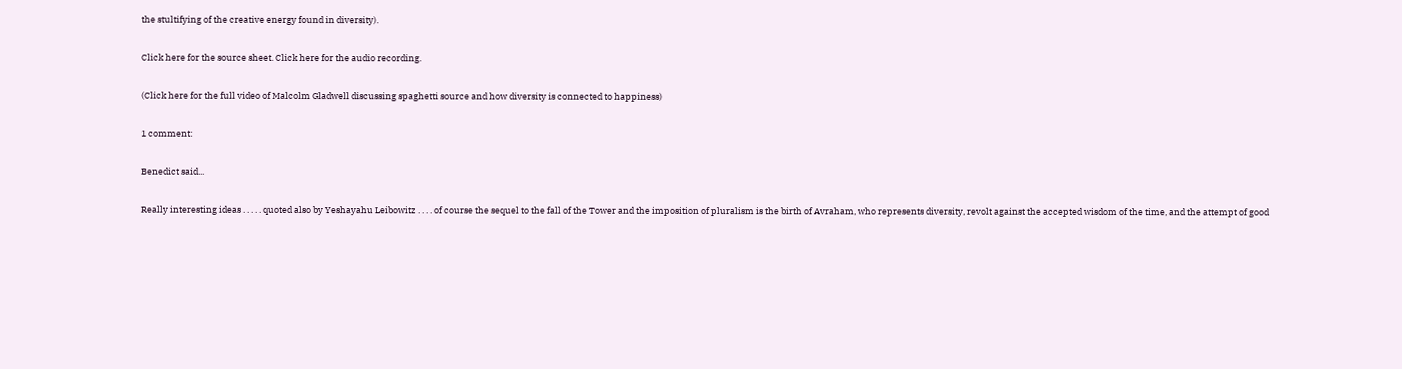the stultifying of the creative energy found in diversity).

Click here for the source sheet. Click here for the audio recording.

(Click here for the full video of Malcolm Gladwell discussing spaghetti source and how diversity is connected to happiness)

1 comment:

Benedict said...

Really interesting ideas . . . . . quoted also by Yeshayahu Leibowitz . . . . of course the sequel to the fall of the Tower and the imposition of pluralism is the birth of Avraham, who represents diversity, revolt against the accepted wisdom of the time, and the attempt of good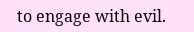to engage with evil.